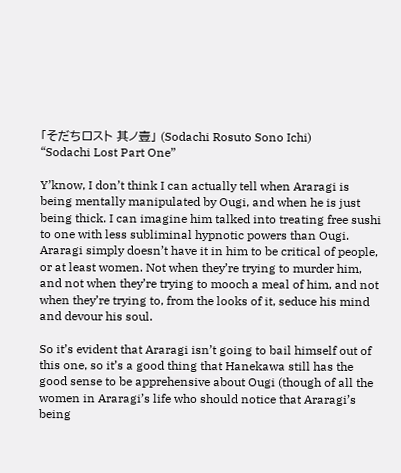「そだちロスト 其ノ壹」 (Sodachi Rosuto Sono Ichi)
“Sodachi Lost Part One”

Y’know, I don’t think I can actually tell when Araragi is being mentally manipulated by Ougi, and when he is just being thick. I can imagine him talked into treating free sushi to one with less subliminal hypnotic powers than Ougi. Araragi simply doesn’t have it in him to be critical of people, or at least women. Not when they’re trying to murder him, and not when they’re trying to mooch a meal of him, and not when they’re trying to, from the looks of it, seduce his mind and devour his soul.

So it’s evident that Araragi isn’t going to bail himself out of this one, so it’s a good thing that Hanekawa still has the good sense to be apprehensive about Ougi (though of all the women in Araragi’s life who should notice that Araragi’s being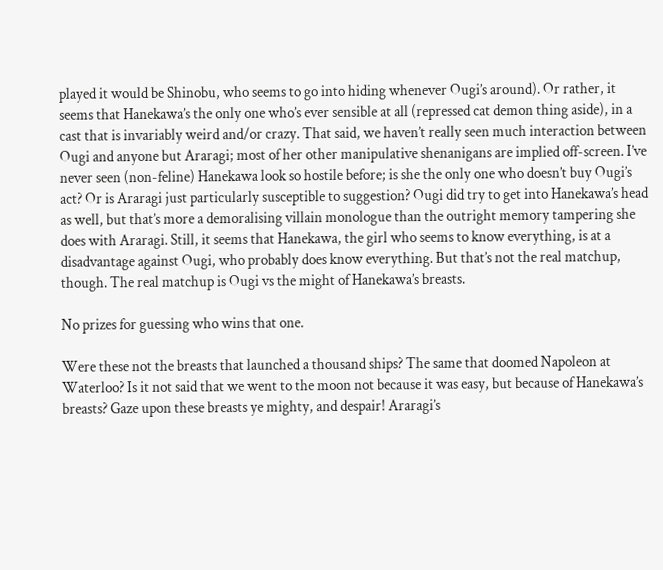played it would be Shinobu, who seems to go into hiding whenever Ougi’s around). Or rather, it seems that Hanekawa’s the only one who’s ever sensible at all (repressed cat demon thing aside), in a cast that is invariably weird and/or crazy. That said, we haven’t really seen much interaction between Ougi and anyone but Araragi; most of her other manipulative shenanigans are implied off-screen. I’ve never seen (non-feline) Hanekawa look so hostile before; is she the only one who doesn’t buy Ougi’s act? Or is Araragi just particularly susceptible to suggestion? Ougi did try to get into Hanekawa’s head as well, but that’s more a demoralising villain monologue than the outright memory tampering she does with Araragi. Still, it seems that Hanekawa, the girl who seems to know everything, is at a disadvantage against Ougi, who probably does know everything. But that’s not the real matchup, though. The real matchup is Ougi vs the might of Hanekawa’s breasts.

No prizes for guessing who wins that one.

Were these not the breasts that launched a thousand ships? The same that doomed Napoleon at Waterloo? Is it not said that we went to the moon not because it was easy, but because of Hanekawa’s breasts? Gaze upon these breasts ye mighty, and despair! Araragi’s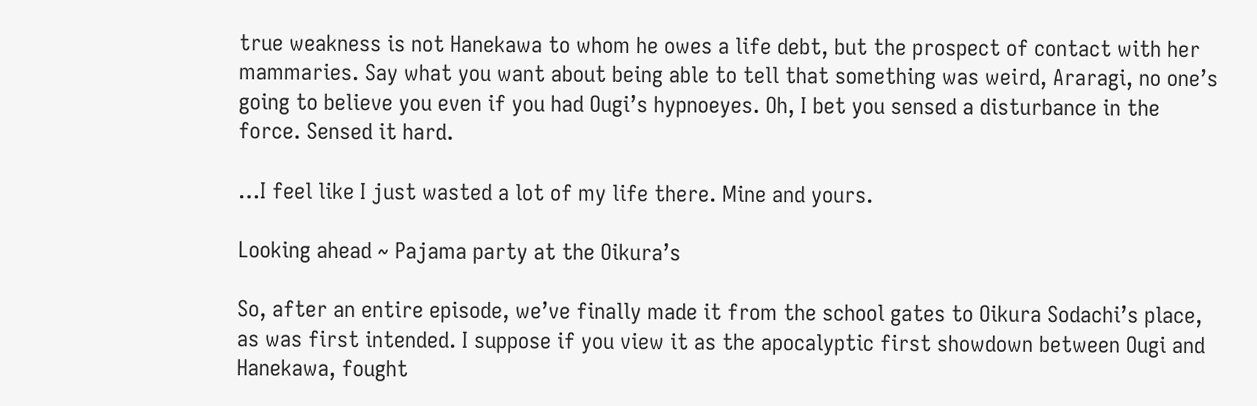true weakness is not Hanekawa to whom he owes a life debt, but the prospect of contact with her mammaries. Say what you want about being able to tell that something was weird, Araragi, no one’s going to believe you even if you had Ougi’s hypnoeyes. Oh, I bet you sensed a disturbance in the force. Sensed it hard.

…I feel like I just wasted a lot of my life there. Mine and yours.

Looking ahead ~ Pajama party at the Oikura’s

So, after an entire episode, we’ve finally made it from the school gates to Oikura Sodachi’s place, as was first intended. I suppose if you view it as the apocalyptic first showdown between Ougi and Hanekawa, fought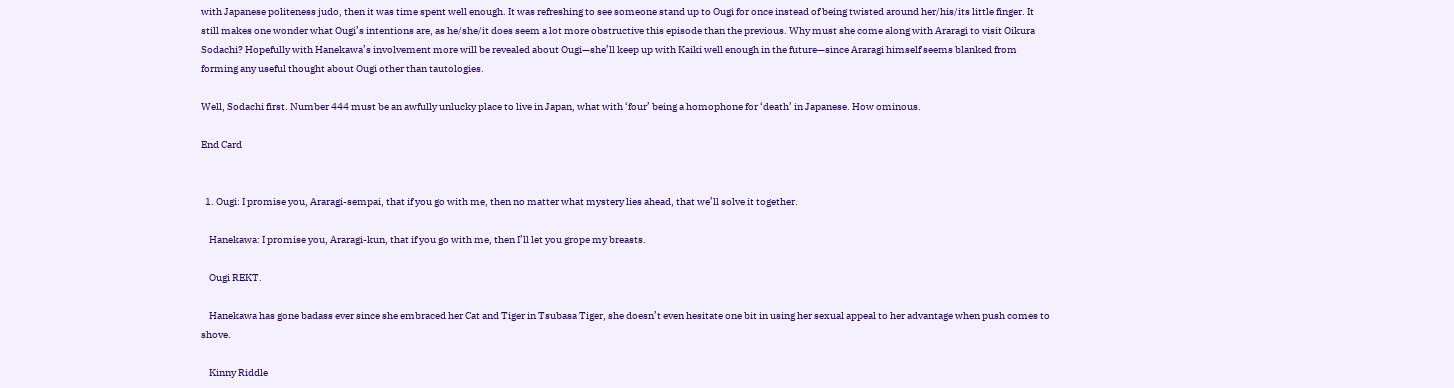with Japanese politeness judo, then it was time spent well enough. It was refreshing to see someone stand up to Ougi for once instead of being twisted around her/his/its little finger. It still makes one wonder what Ougi’s intentions are, as he/she/it does seem a lot more obstructive this episode than the previous. Why must she come along with Araragi to visit Oikura Sodachi? Hopefully with Hanekawa’s involvement more will be revealed about Ougi—she’ll keep up with Kaiki well enough in the future—since Araragi himself seems blanked from forming any useful thought about Ougi other than tautologies.

Well, Sodachi first. Number 444 must be an awfully unlucky place to live in Japan, what with ‘four’ being a homophone for ‘death’ in Japanese. How ominous.

End Card


  1. Ougi: I promise you, Araragi-sempai, that if you go with me, then no matter what mystery lies ahead, that we’ll solve it together.

    Hanekawa: I promise you, Araragi-kun, that if you go with me, then I’ll let you grope my breasts.

    Ougi REKT.

    Hanekawa has gone badass ever since she embraced her Cat and Tiger in Tsubasa Tiger, she doesn’t even hesitate one bit in using her sexual appeal to her advantage when push comes to shove.

    Kinny Riddle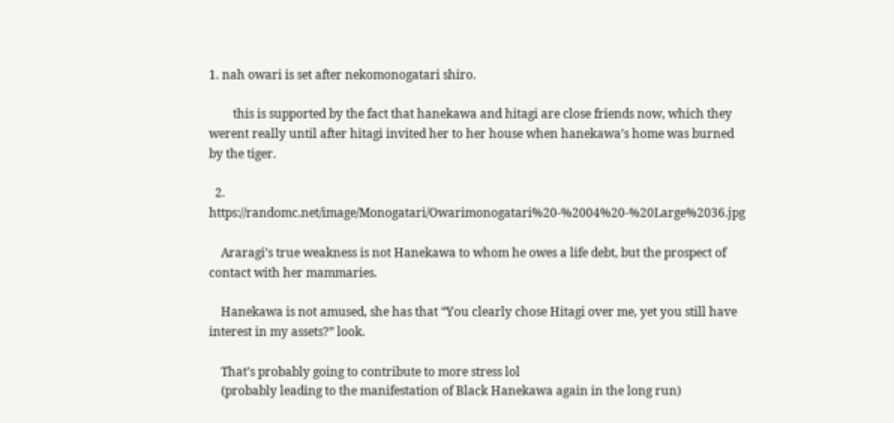1. nah owari is set after nekomonogatari shiro.

        this is supported by the fact that hanekawa and hitagi are close friends now, which they werent really until after hitagi invited her to her house when hanekawa’s home was burned by the tiger.

  2. https://randomc.net/image/Monogatari/Owarimonogatari%20-%2004%20-%20Large%2036.jpg

    Araragi’s true weakness is not Hanekawa to whom he owes a life debt, but the prospect of contact with her mammaries.

    Hanekawa is not amused, she has that “You clearly chose Hitagi over me, yet you still have interest in my assets?” look.

    That’s probably going to contribute to more stress lol
    (probably leading to the manifestation of Black Hanekawa again in the long run)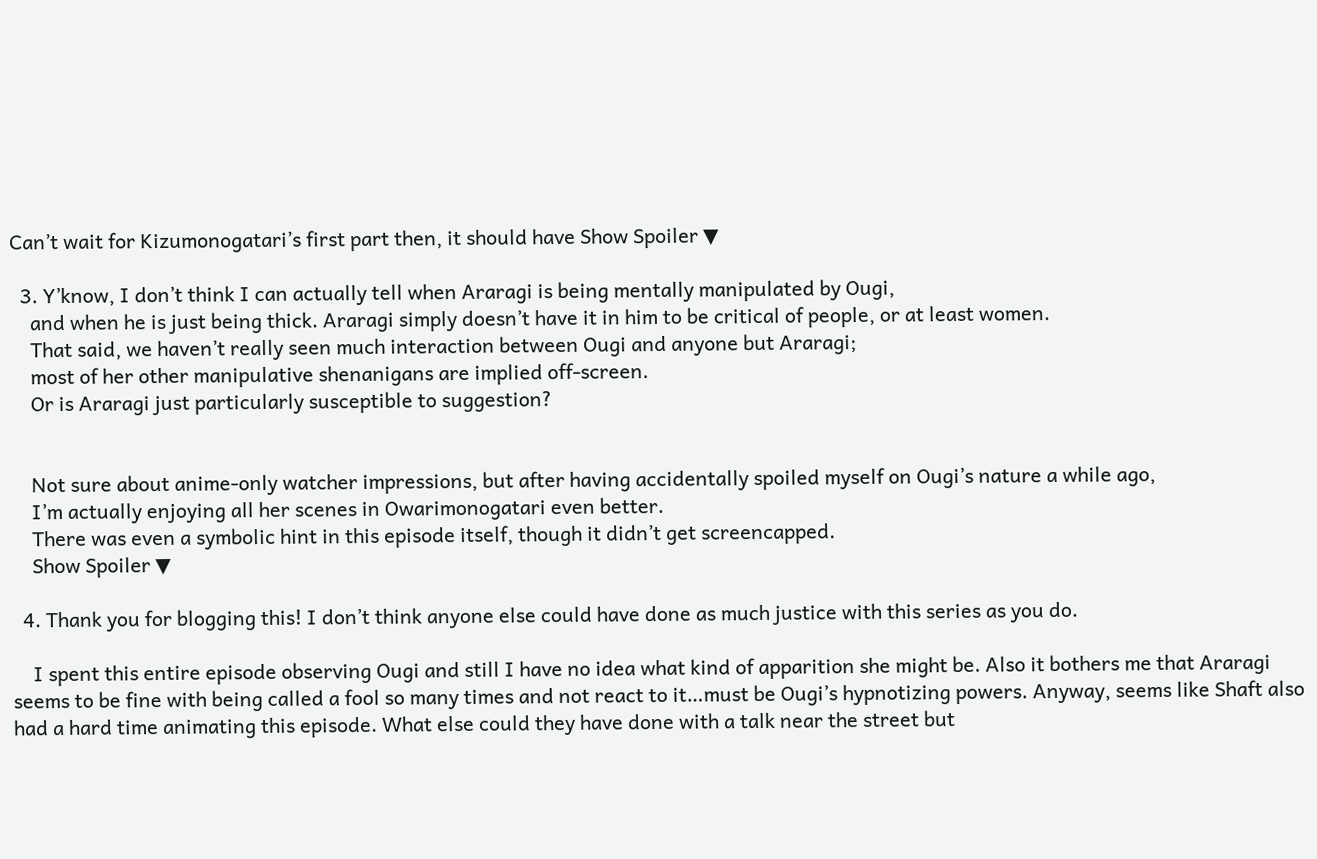Can’t wait for Kizumonogatari’s first part then, it should have Show Spoiler ▼

  3. Y’know, I don’t think I can actually tell when Araragi is being mentally manipulated by Ougi,
    and when he is just being thick. Araragi simply doesn’t have it in him to be critical of people, or at least women.
    That said, we haven’t really seen much interaction between Ougi and anyone but Araragi;
    most of her other manipulative shenanigans are implied off-screen.
    Or is Araragi just particularly susceptible to suggestion?


    Not sure about anime-only watcher impressions, but after having accidentally spoiled myself on Ougi’s nature a while ago,
    I’m actually enjoying all her scenes in Owarimonogatari even better.
    There was even a symbolic hint in this episode itself, though it didn’t get screencapped.
    Show Spoiler ▼

  4. Thank you for blogging this! I don’t think anyone else could have done as much justice with this series as you do.

    I spent this entire episode observing Ougi and still I have no idea what kind of apparition she might be. Also it bothers me that Araragi seems to be fine with being called a fool so many times and not react to it…must be Ougi’s hypnotizing powers. Anyway, seems like Shaft also had a hard time animating this episode. What else could they have done with a talk near the street but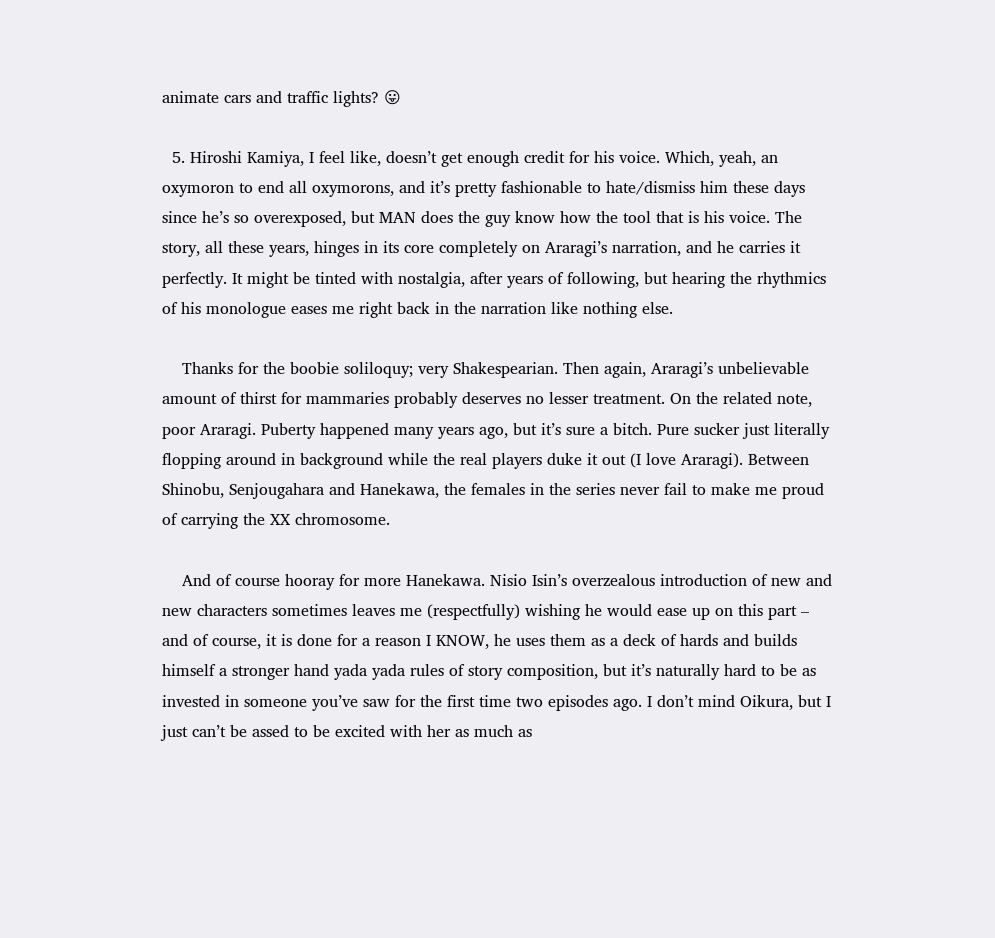animate cars and traffic lights? 😛

  5. Hiroshi Kamiya, I feel like, doesn’t get enough credit for his voice. Which, yeah, an oxymoron to end all oxymorons, and it’s pretty fashionable to hate/dismiss him these days since he’s so overexposed, but MAN does the guy know how the tool that is his voice. The story, all these years, hinges in its core completely on Araragi’s narration, and he carries it perfectly. It might be tinted with nostalgia, after years of following, but hearing the rhythmics of his monologue eases me right back in the narration like nothing else.

    Thanks for the boobie soliloquy; very Shakespearian. Then again, Araragi’s unbelievable amount of thirst for mammaries probably deserves no lesser treatment. On the related note, poor Araragi. Puberty happened many years ago, but it’s sure a bitch. Pure sucker just literally flopping around in background while the real players duke it out (I love Araragi). Between Shinobu, Senjougahara and Hanekawa, the females in the series never fail to make me proud of carrying the XX chromosome.

    And of course hooray for more Hanekawa. Nisio Isin’s overzealous introduction of new and new characters sometimes leaves me (respectfully) wishing he would ease up on this part – and of course, it is done for a reason I KNOW, he uses them as a deck of hards and builds himself a stronger hand yada yada rules of story composition, but it’s naturally hard to be as invested in someone you’ve saw for the first time two episodes ago. I don’t mind Oikura, but I just can’t be assed to be excited with her as much as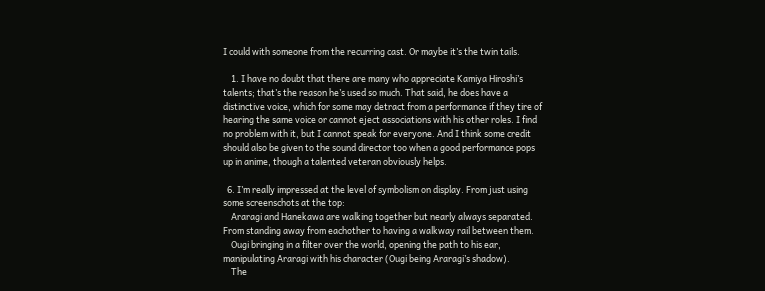I could with someone from the recurring cast. Or maybe it’s the twin tails.

    1. I have no doubt that there are many who appreciate Kamiya Hiroshi’s talents; that’s the reason he’s used so much. That said, he does have a distinctive voice, which for some may detract from a performance if they tire of hearing the same voice or cannot eject associations with his other roles. I find no problem with it, but I cannot speak for everyone. And I think some credit should also be given to the sound director too when a good performance pops up in anime, though a talented veteran obviously helps.

  6. I’m really impressed at the level of symbolism on display. From just using some screenschots at the top:
    Araragi and Hanekawa are walking together but nearly always separated. From standing away from eachother to having a walkway rail between them.
    Ougi bringing in a filter over the world, opening the path to his ear, manipulating Araragi with his character (Ougi being Araragi’s shadow).
    The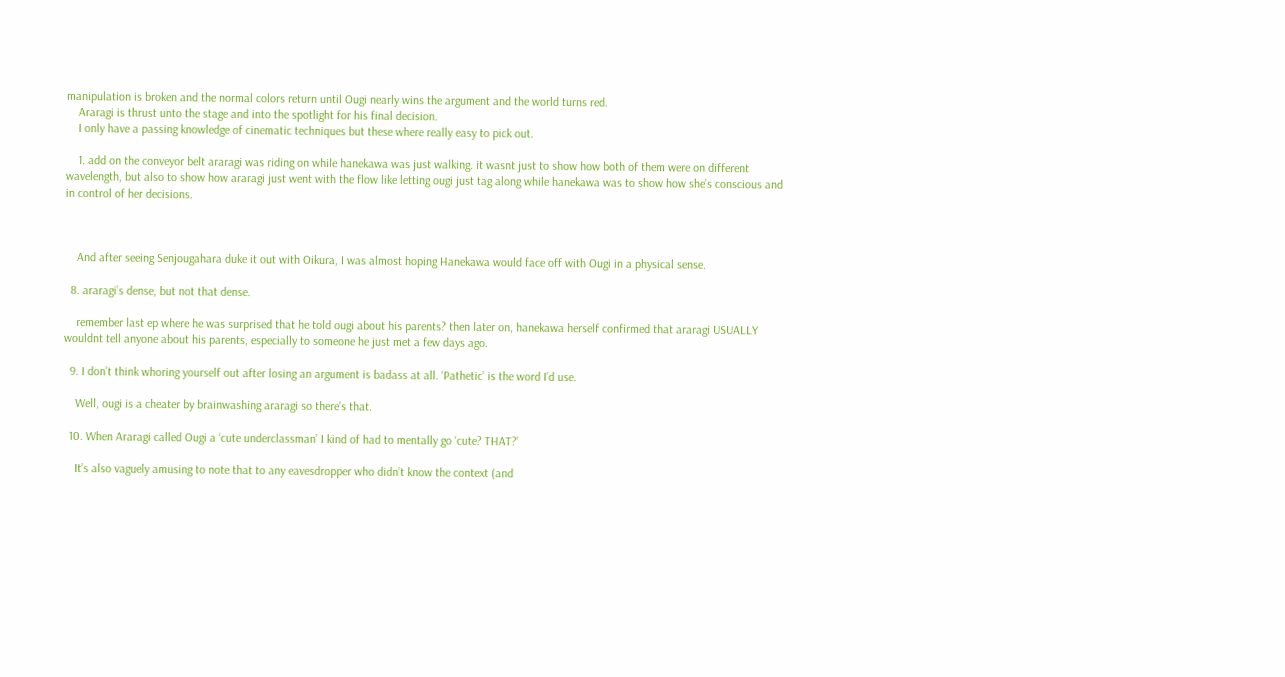manipulation is broken and the normal colors return until Ougi nearly wins the argument and the world turns red.
    Araragi is thrust unto the stage and into the spotlight for his final decision.
    I only have a passing knowledge of cinematic techniques but these where really easy to pick out.

    1. add on the conveyor belt araragi was riding on while hanekawa was just walking. it wasnt just to show how both of them were on different wavelength, but also to show how araragi just went with the flow like letting ougi just tag along while hanekawa was to show how she’s conscious and in control of her decisions.



    And after seeing Senjougahara duke it out with Oikura, I was almost hoping Hanekawa would face off with Ougi in a physical sense.

  8. araragi’s dense, but not that dense.

    remember last ep where he was surprised that he told ougi about his parents? then later on, hanekawa herself confirmed that araragi USUALLY wouldnt tell anyone about his parents, especially to someone he just met a few days ago.

  9. I don’t think whoring yourself out after losing an argument is badass at all. ‘Pathetic’ is the word I’d use.

    Well, ougi is a cheater by brainwashing araragi so there’s that.

  10. When Araragi called Ougi a ‘cute underclassman’ I kind of had to mentally go ‘cute? THAT?’

    It’s also vaguely amusing to note that to any eavesdropper who didn’t know the context (and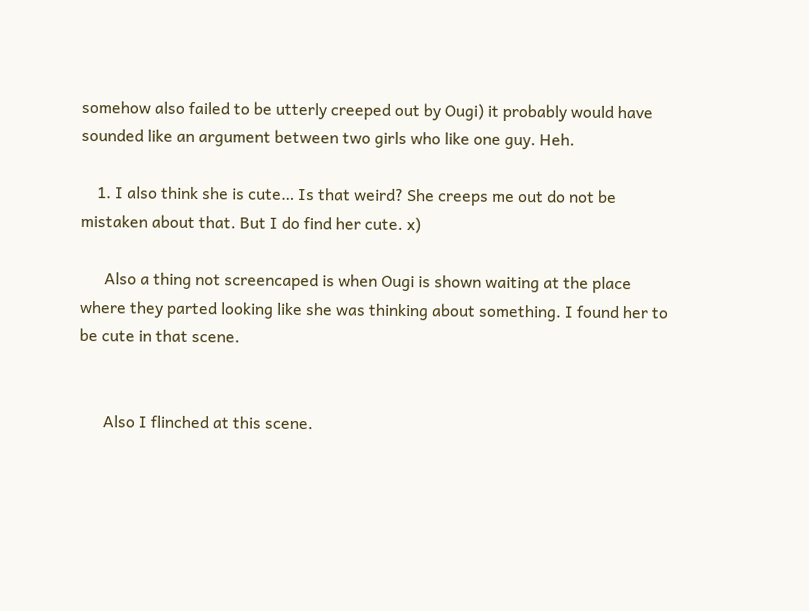somehow also failed to be utterly creeped out by Ougi) it probably would have sounded like an argument between two girls who like one guy. Heh.

    1. I also think she is cute… Is that weird? She creeps me out do not be mistaken about that. But I do find her cute. x)

      Also a thing not screencaped is when Ougi is shown waiting at the place where they parted looking like she was thinking about something. I found her to be cute in that scene.


      Also I flinched at this scene.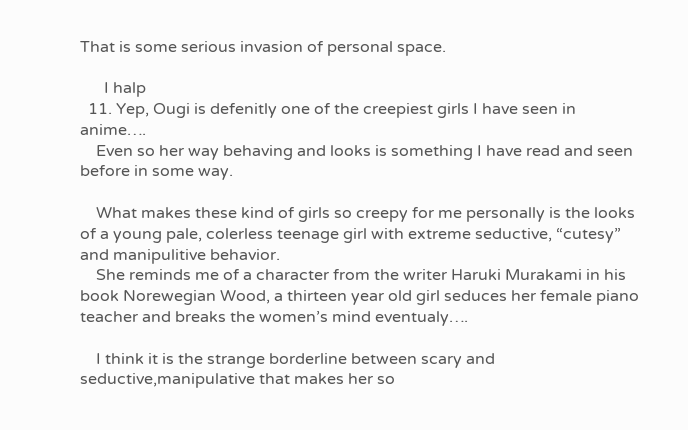That is some serious invasion of personal space.

      I halp
  11. Yep, Ougi is defenitly one of the creepiest girls I have seen in anime….
    Even so her way behaving and looks is something I have read and seen before in some way.

    What makes these kind of girls so creepy for me personally is the looks of a young pale, colerless teenage girl with extreme seductive, “cutesy” and manipulitive behavior.
    She reminds me of a character from the writer Haruki Murakami in his book Norewegian Wood, a thirteen year old girl seduces her female piano teacher and breaks the women’s mind eventualy….

    I think it is the strange borderline between scary and seductive,manipulative that makes her so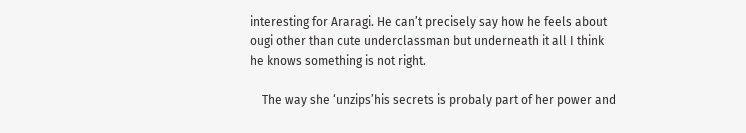interesting for Araragi. He can’t precisely say how he feels about ougi other than cute underclassman but underneath it all I think he knows something is not right.

    The way she ‘unzips’his secrets is probaly part of her power and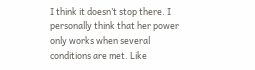I think it doesn’t stop there. I personally think that her power only works when several conditions are met. Like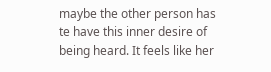maybe the other person has te have this inner desire of being heard. It feels like her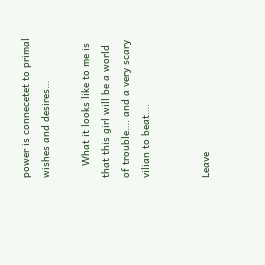power is connecetet to primal wishes and desires…

    What it looks like to me is that this girl will be a world of trouble…. and a very scary vilian to beat….


Leave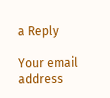a Reply

Your email address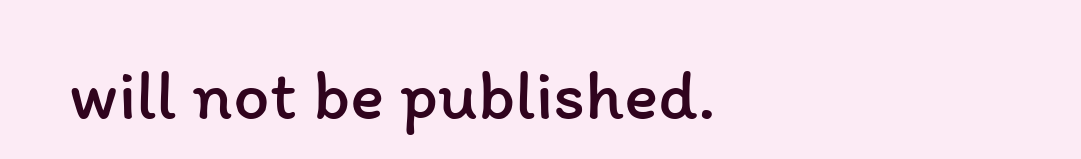will not be published.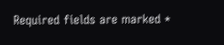Required fields are marked *